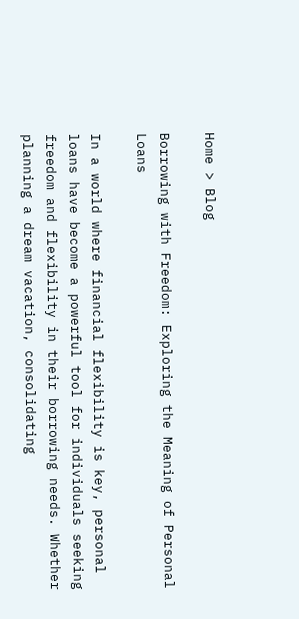Home > Blog

Borrowing with Freedom: Exploring the Meaning of Personal Loans

In a world where financial flexibility is key, personal loans have become a powerful tool for individuals seeking freedom and flexibility in their borrowing needs. Whether planning a dream vacation, consolidating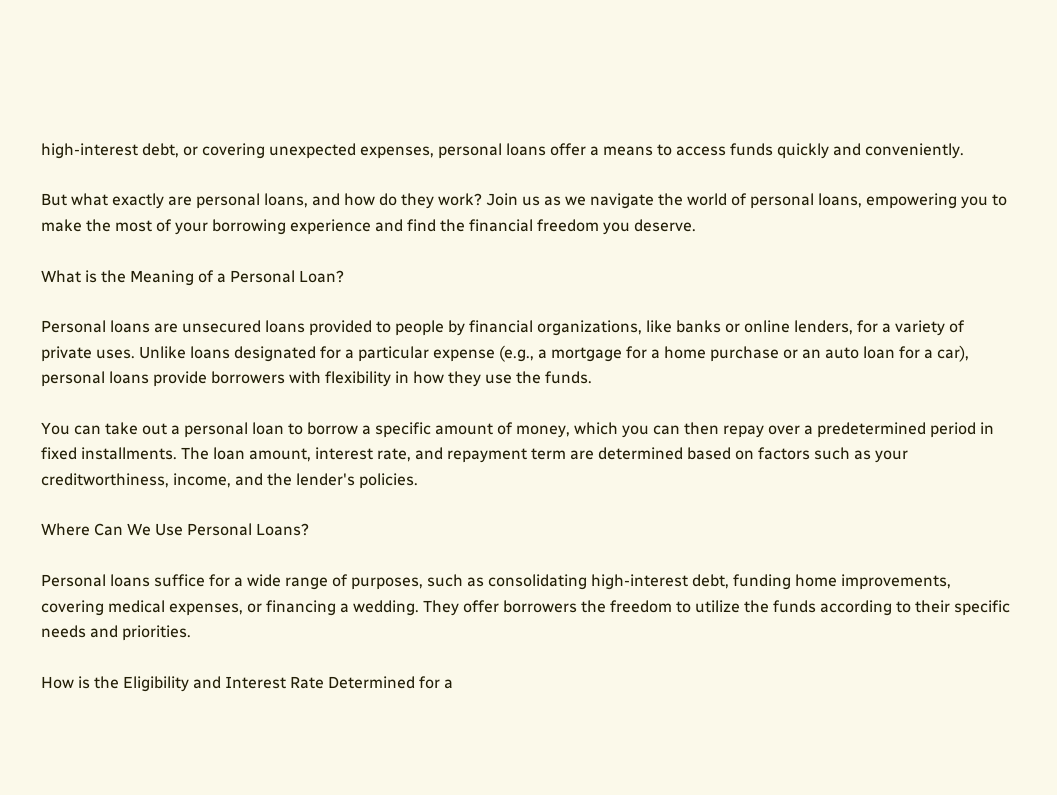high-interest debt, or covering unexpected expenses, personal loans offer a means to access funds quickly and conveniently.

But what exactly are personal loans, and how do they work? Join us as we navigate the world of personal loans, empowering you to make the most of your borrowing experience and find the financial freedom you deserve.

What is the Meaning of a Personal Loan?

Personal loans are unsecured loans provided to people by financial organizations, like banks or online lenders, for a variety of private uses. Unlike loans designated for a particular expense (e.g., a mortgage for a home purchase or an auto loan for a car), personal loans provide borrowers with flexibility in how they use the funds.

You can take out a personal loan to borrow a specific amount of money, which you can then repay over a predetermined period in fixed installments. The loan amount, interest rate, and repayment term are determined based on factors such as your creditworthiness, income, and the lender's policies.

Where Can We Use Personal Loans?

Personal loans suffice for a wide range of purposes, such as consolidating high-interest debt, funding home improvements, covering medical expenses, or financing a wedding. They offer borrowers the freedom to utilize the funds according to their specific needs and priorities.

How is the Eligibility and Interest Rate Determined for a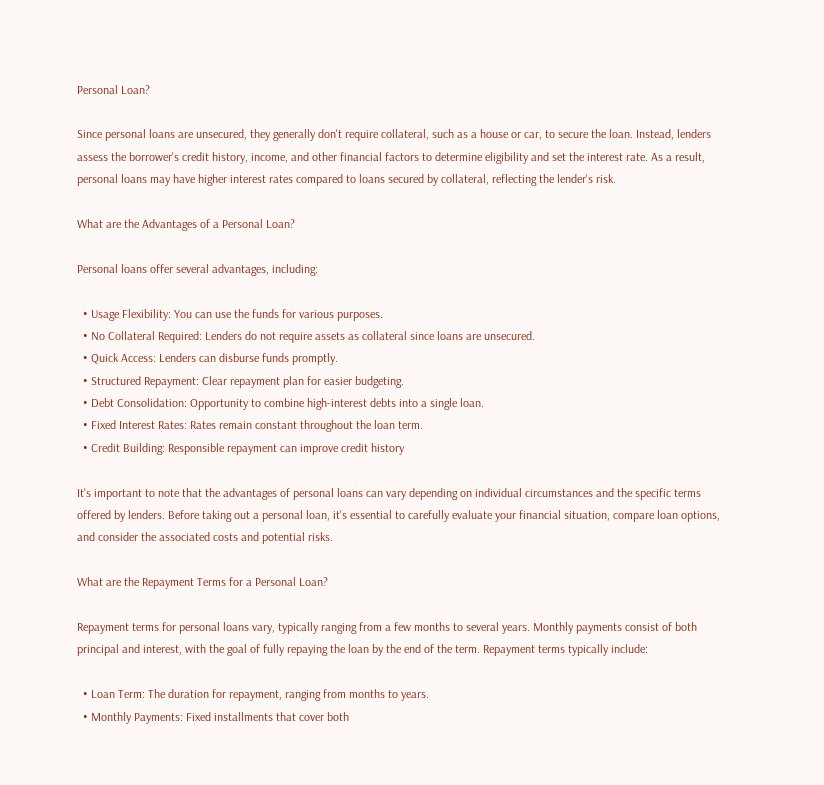Personal Loan?

Since personal loans are unsecured, they generally don't require collateral, such as a house or car, to secure the loan. Instead, lenders assess the borrower's credit history, income, and other financial factors to determine eligibility and set the interest rate. As a result, personal loans may have higher interest rates compared to loans secured by collateral, reflecting the lender's risk.

What are the Advantages of a Personal Loan?

Personal loans offer several advantages, including:

  • Usage Flexibility: You can use the funds for various purposes.
  • No Collateral Required: Lenders do not require assets as collateral since loans are unsecured.
  • Quick Access: Lenders can disburse funds promptly.
  • Structured Repayment: Clear repayment plan for easier budgeting.
  • Debt Consolidation: Opportunity to combine high-interest debts into a single loan.
  • Fixed Interest Rates: Rates remain constant throughout the loan term.
  • Credit Building: Responsible repayment can improve credit history

It's important to note that the advantages of personal loans can vary depending on individual circumstances and the specific terms offered by lenders. Before taking out a personal loan, it's essential to carefully evaluate your financial situation, compare loan options, and consider the associated costs and potential risks.

What are the Repayment Terms for a Personal Loan?

Repayment terms for personal loans vary, typically ranging from a few months to several years. Monthly payments consist of both principal and interest, with the goal of fully repaying the loan by the end of the term. Repayment terms typically include:

  • Loan Term: The duration for repayment, ranging from months to years.
  • Monthly Payments: Fixed installments that cover both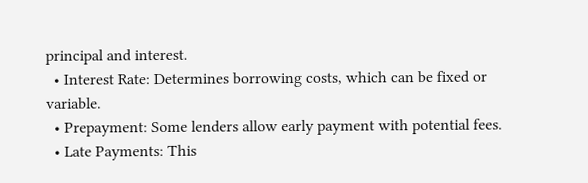principal and interest.
  • Interest Rate: Determines borrowing costs, which can be fixed or variable.
  • Prepayment: Some lenders allow early payment with potential fees.
  • Late Payments: This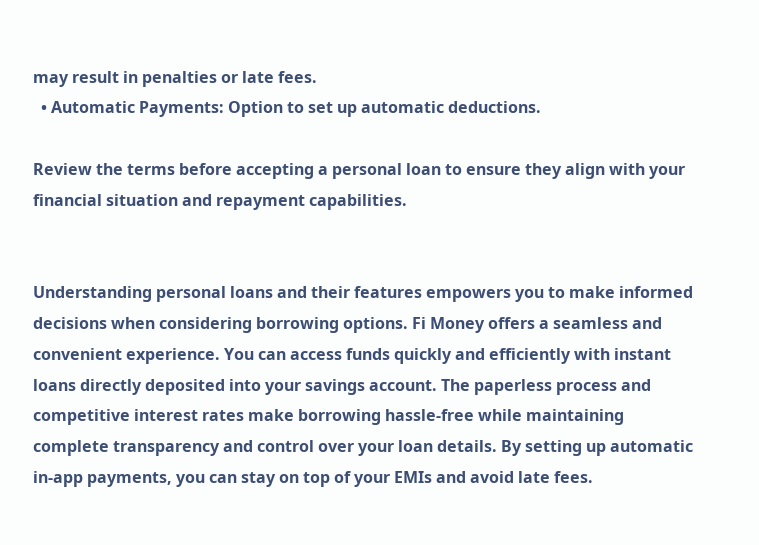may result in penalties or late fees.
  • Automatic Payments: Option to set up automatic deductions.

Review the terms before accepting a personal loan to ensure they align with your financial situation and repayment capabilities.


Understanding personal loans and their features empowers you to make informed decisions when considering borrowing options. Fi Money offers a seamless and convenient experience. You can access funds quickly and efficiently with instant loans directly deposited into your savings account. The paperless process and competitive interest rates make borrowing hassle-free while maintaining complete transparency and control over your loan details. By setting up automatic in-app payments, you can stay on top of your EMIs and avoid late fees.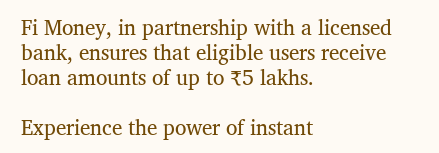Fi Money, in partnership with a licensed bank, ensures that eligible users receive loan amounts of up to ₹5 lakhs.

Experience the power of instant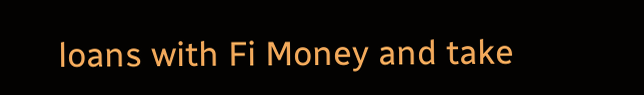loans with Fi Money and take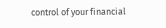control of your financial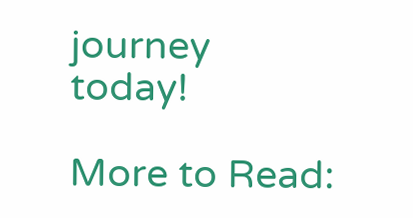journey today!

More to Read: